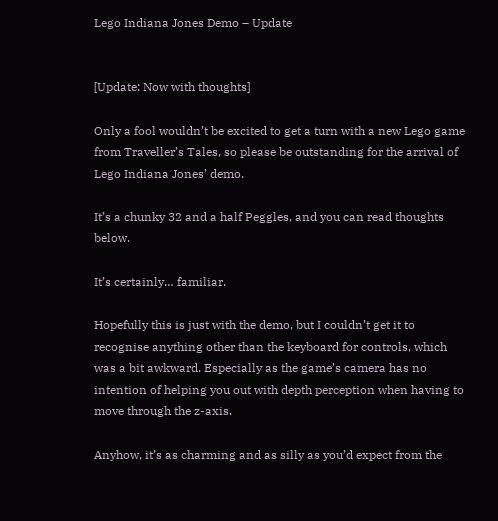Lego Indiana Jones Demo – Update


[Update: Now with thoughts]

Only a fool wouldn’t be excited to get a turn with a new Lego game from Traveller’s Tales, so please be outstanding for the arrival of Lego Indiana Jones’ demo.

It’s a chunky 32 and a half Peggles, and you can read thoughts below.

It’s certainly… familiar.

Hopefully this is just with the demo, but I couldn’t get it to recognise anything other than the keyboard for controls, which was a bit awkward. Especially as the game’s camera has no intention of helping you out with depth perception when having to move through the z-axis.

Anyhow, it’s as charming and as silly as you’d expect from the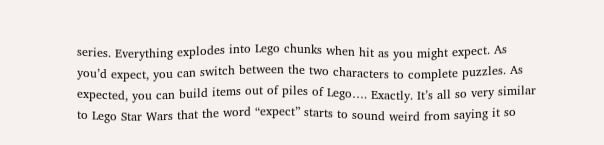series. Everything explodes into Lego chunks when hit as you might expect. As you’d expect, you can switch between the two characters to complete puzzles. As expected, you can build items out of piles of Lego…. Exactly. It’s all so very similar to Lego Star Wars that the word “expect” starts to sound weird from saying it so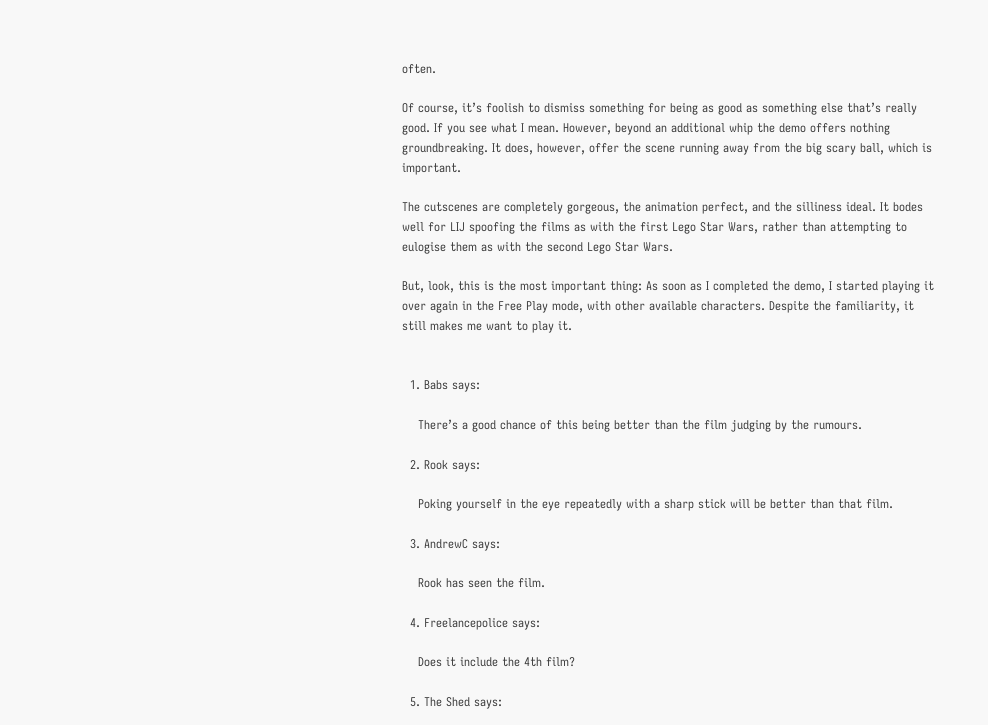often.

Of course, it’s foolish to dismiss something for being as good as something else that’s really good. If you see what I mean. However, beyond an additional whip the demo offers nothing groundbreaking. It does, however, offer the scene running away from the big scary ball, which is important.

The cutscenes are completely gorgeous, the animation perfect, and the silliness ideal. It bodes well for LIJ spoofing the films as with the first Lego Star Wars, rather than attempting to eulogise them as with the second Lego Star Wars.

But, look, this is the most important thing: As soon as I completed the demo, I started playing it over again in the Free Play mode, with other available characters. Despite the familiarity, it still makes me want to play it.


  1. Babs says:

    There’s a good chance of this being better than the film judging by the rumours.

  2. Rook says:

    Poking yourself in the eye repeatedly with a sharp stick will be better than that film.

  3. AndrewC says:

    Rook has seen the film.

  4. Freelancepolice says:

    Does it include the 4th film?

  5. The Shed says: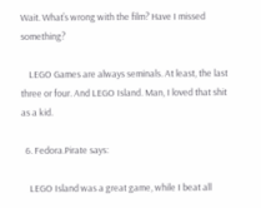Wait. What’s wrong with the film? Have I missed something?

    LEGO Games are always seminals. At least, the last three or four. And LEGO Island. Man, I loved that shit as a kid.

  6. Fedora.Pirate says:

    LEGO Island was a great game, while I beat all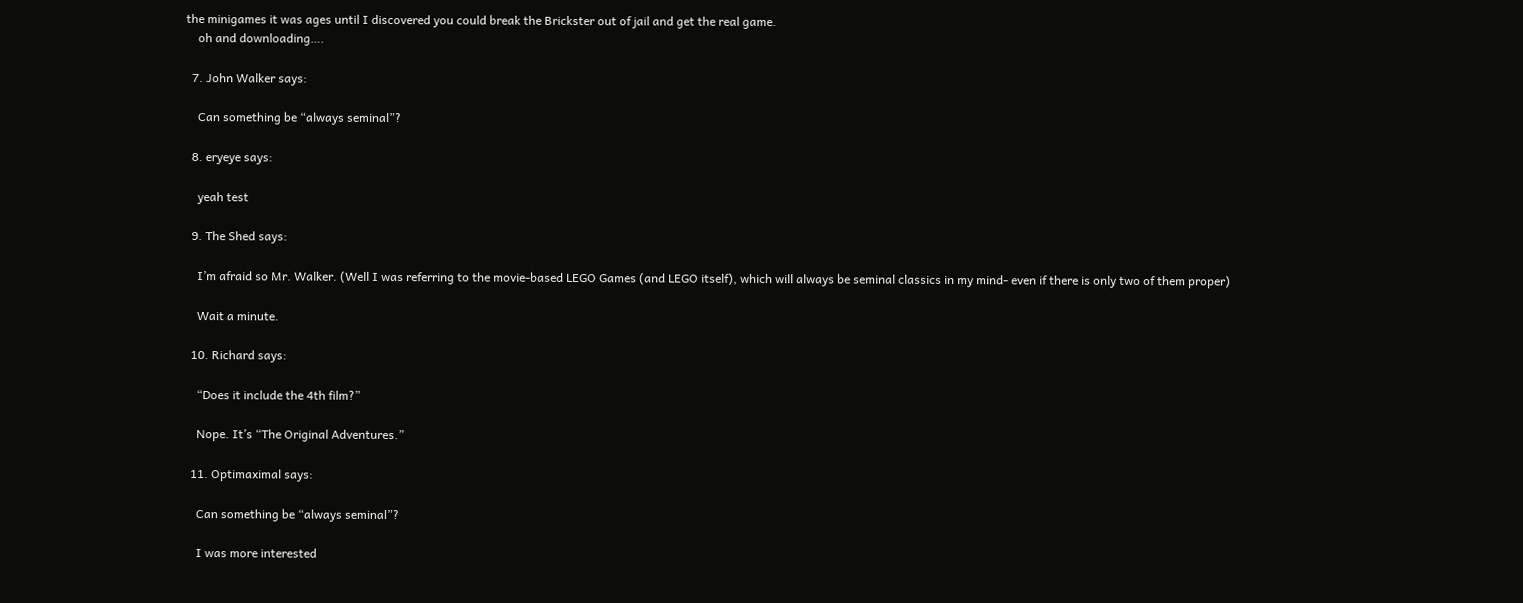the minigames it was ages until I discovered you could break the Brickster out of jail and get the real game.
    oh and downloading….

  7. John Walker says:

    Can something be “always seminal”?

  8. eryeye says:

    yeah test

  9. The Shed says:

    I’m afraid so Mr. Walker. (Well I was referring to the movie-based LEGO Games (and LEGO itself), which will always be seminal classics in my mind- even if there is only two of them proper)

    Wait a minute.

  10. Richard says:

    “Does it include the 4th film?”

    Nope. It’s “The Original Adventures.”

  11. Optimaximal says:

    Can something be “always seminal”?

    I was more interested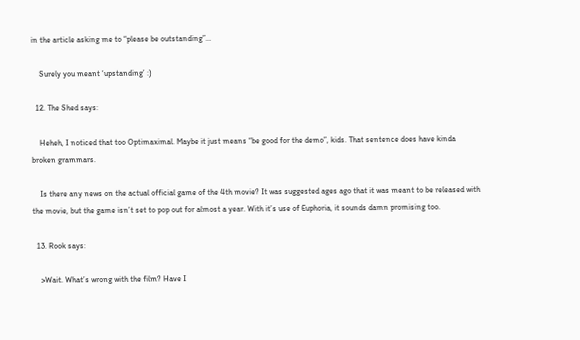in the article asking me to “please be outstanding”…

    Surely you meant ‘upstanding’ :)

  12. The Shed says:

    Heheh, I noticed that too Optimaximal. Maybe it just means “be good for the demo”, kids. That sentence does have kinda broken grammars.

    Is there any news on the actual official game of the 4th movie? It was suggested ages ago that it was meant to be released with the movie, but the game isn’t set to pop out for almost a year. With it’s use of Euphoria, it sounds damn promising too.

  13. Rook says:

    >Wait. What’s wrong with the film? Have I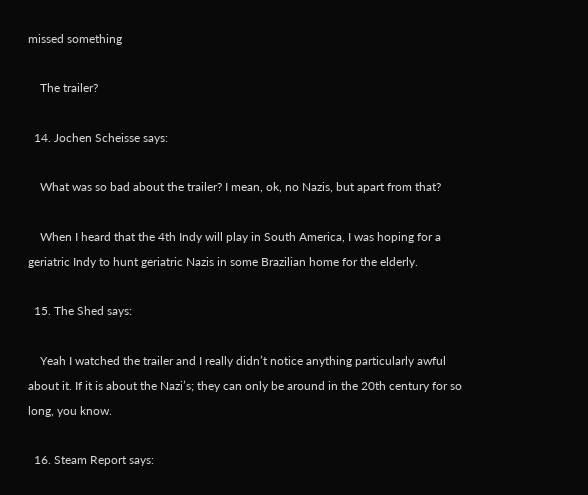missed something

    The trailer?

  14. Jochen Scheisse says:

    What was so bad about the trailer? I mean, ok, no Nazis, but apart from that?

    When I heard that the 4th Indy will play in South America, I was hoping for a geriatric Indy to hunt geriatric Nazis in some Brazilian home for the elderly.

  15. The Shed says:

    Yeah I watched the trailer and I really didn’t notice anything particularly awful about it. If it is about the Nazi’s; they can only be around in the 20th century for so long, you know.

  16. Steam Report says: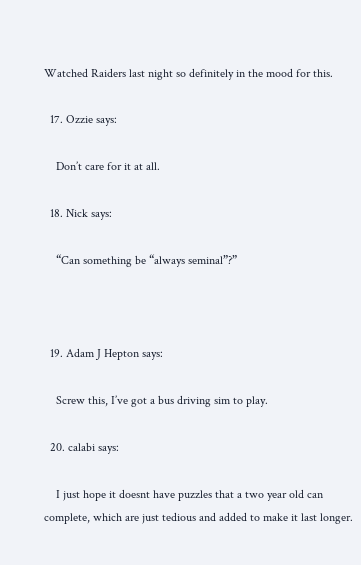Watched Raiders last night so definitely in the mood for this.

  17. Ozzie says:

    Don’t care for it at all.

  18. Nick says:

    “Can something be “always seminal”?”



  19. Adam J Hepton says:

    Screw this, I’ve got a bus driving sim to play.

  20. calabi says:

    I just hope it doesnt have puzzles that a two year old can complete, which are just tedious and added to make it last longer.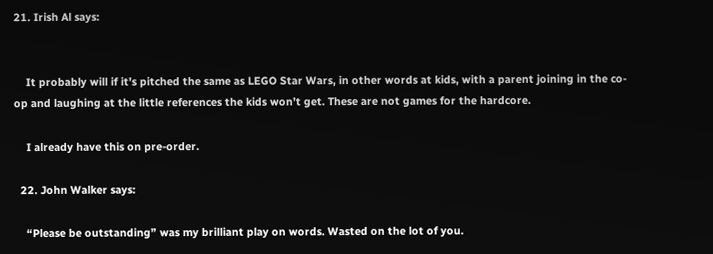21. Irish Al says:


    It probably will if it’s pitched the same as LEGO Star Wars, in other words at kids, with a parent joining in the co-op and laughing at the little references the kids won’t get. These are not games for the hardcore.

    I already have this on pre-order.

  22. John Walker says:

    “Please be outstanding” was my brilliant play on words. Wasted on the lot of you.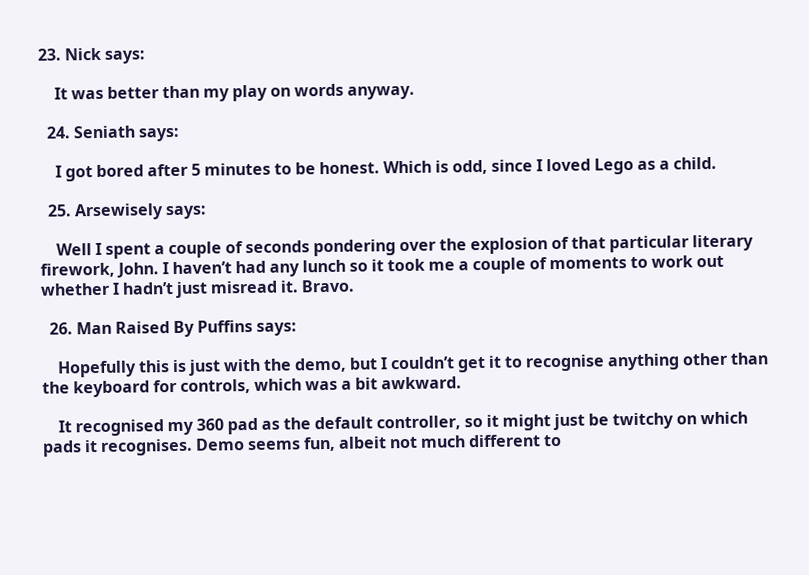23. Nick says:

    It was better than my play on words anyway.

  24. Seniath says:

    I got bored after 5 minutes to be honest. Which is odd, since I loved Lego as a child.

  25. Arsewisely says:

    Well I spent a couple of seconds pondering over the explosion of that particular literary firework, John. I haven’t had any lunch so it took me a couple of moments to work out whether I hadn’t just misread it. Bravo.

  26. Man Raised By Puffins says:

    Hopefully this is just with the demo, but I couldn’t get it to recognise anything other than the keyboard for controls, which was a bit awkward.

    It recognised my 360 pad as the default controller, so it might just be twitchy on which pads it recognises. Demo seems fun, albeit not much different to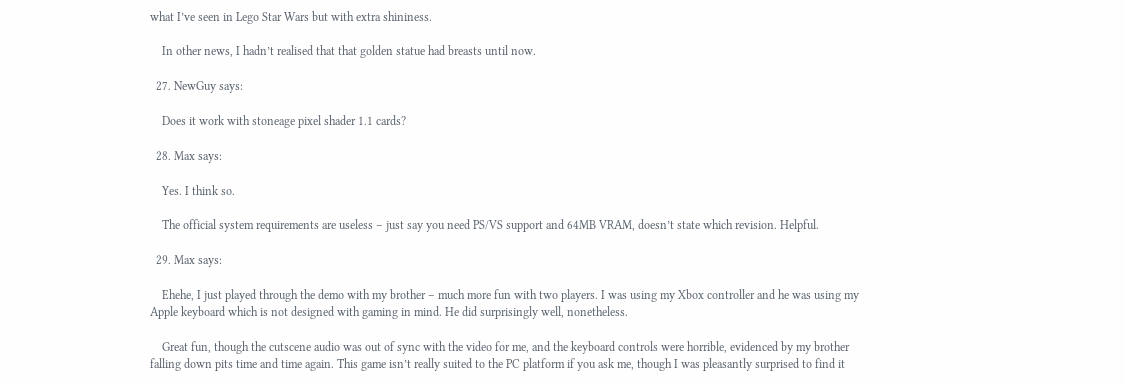what I’ve seen in Lego Star Wars but with extra shininess.

    In other news, I hadn’t realised that that golden statue had breasts until now.

  27. NewGuy says:

    Does it work with stoneage pixel shader 1.1 cards?

  28. Max says:

    Yes. I think so.

    The official system requirements are useless – just say you need PS/VS support and 64MB VRAM, doesn’t state which revision. Helpful.

  29. Max says:

    Ehehe, I just played through the demo with my brother – much more fun with two players. I was using my Xbox controller and he was using my Apple keyboard which is not designed with gaming in mind. He did surprisingly well, nonetheless.

    Great fun, though the cutscene audio was out of sync with the video for me, and the keyboard controls were horrible, evidenced by my brother falling down pits time and time again. This game isn’t really suited to the PC platform if you ask me, though I was pleasantly surprised to find it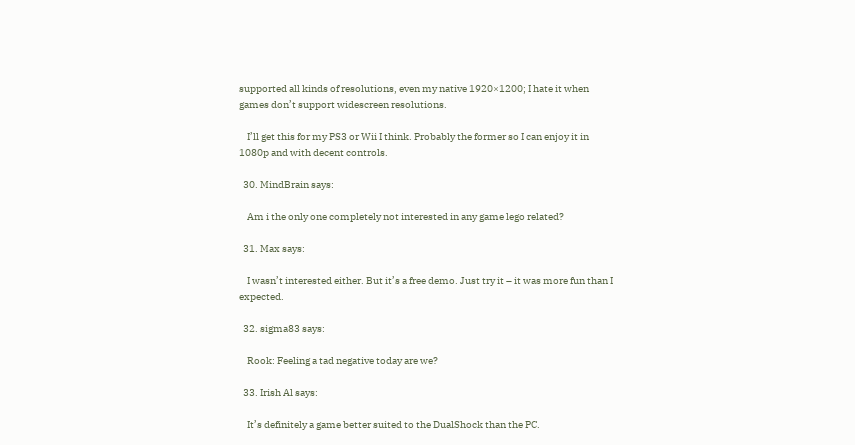supported all kinds of resolutions, even my native 1920×1200; I hate it when games don’t support widescreen resolutions.

    I’ll get this for my PS3 or Wii I think. Probably the former so I can enjoy it in 1080p and with decent controls.

  30. MindBrain says:

    Am i the only one completely not interested in any game lego related?

  31. Max says:

    I wasn’t interested either. But it’s a free demo. Just try it – it was more fun than I expected.

  32. sigma83 says:

    Rook: Feeling a tad negative today are we?

  33. Irish Al says:

    It’s definitely a game better suited to the DualShock than the PC.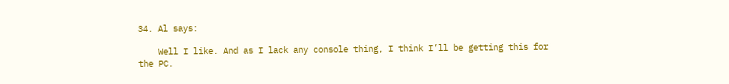34. Al says:

    Well I like. And as I lack any console thing, I think I’ll be getting this for the PC.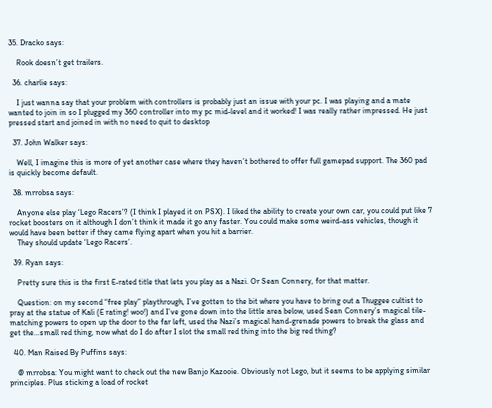35. Dracko says:

    Rook doesn’t get trailers.

  36. charlie says:

    I just wanna say that your problem with controllers is probably just an issue with your pc. I was playing and a mate wanted to join in so I plugged my 360 controller into my pc mid-level and it worked! I was really rather impressed. He just pressed start and joined in with no need to quit to desktop

  37. John Walker says:

    Well, I imagine this is more of yet another case where they haven’t bothered to offer full gamepad support. The 360 pad is quickly become default.

  38. mrrobsa says:

    Anyone else play ‘Lego Racers’? (I think I played it on PSX). I liked the ability to create your own car, you could put like 7 rocket boosters on it although I don’t think it made it go any faster. You could make some weird-ass vehicles, though it would have been better if they came flying apart when you hit a barrier.
    They should update ‘Lego Racers’.

  39. Ryan says:

    Pretty sure this is the first E-rated title that lets you play as a Nazi. Or Sean Connery, for that matter.

    Question: on my second “free play” playthrough, I’ve gotten to the bit where you have to bring out a Thuggee cultist to pray at the statue of Kali (E rating! woo!) and I’ve gone down into the little area below, used Sean Connery’s magical tile-matching powers to open up the door to the far left, used the Nazi’s magical hand-grenade powers to break the glass and get the…small red thing, now what do I do after I slot the small red thing into the big red thing?

  40. Man Raised By Puffins says:

    @ mrrobsa: You might want to check out the new Banjo Kazooie. Obviously not Lego, but it seems to be applying similar principles. Plus sticking a load of rocket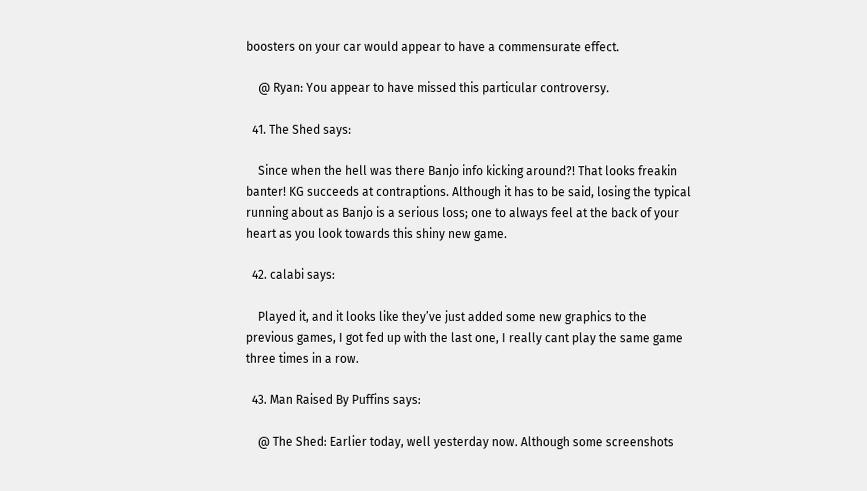boosters on your car would appear to have a commensurate effect.

    @ Ryan: You appear to have missed this particular controversy.

  41. The Shed says:

    Since when the hell was there Banjo info kicking around?! That looks freakin banter! KG succeeds at contraptions. Although it has to be said, losing the typical running about as Banjo is a serious loss; one to always feel at the back of your heart as you look towards this shiny new game.

  42. calabi says:

    Played it, and it looks like they’ve just added some new graphics to the previous games, I got fed up with the last one, I really cant play the same game three times in a row.

  43. Man Raised By Puffins says:

    @ The Shed: Earlier today, well yesterday now. Although some screenshots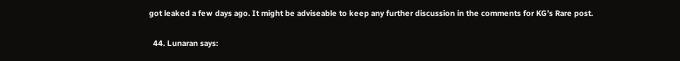got leaked a few days ago. It might be adviseable to keep any further discussion in the comments for KG’s Rare post.

  44. Lunaran says: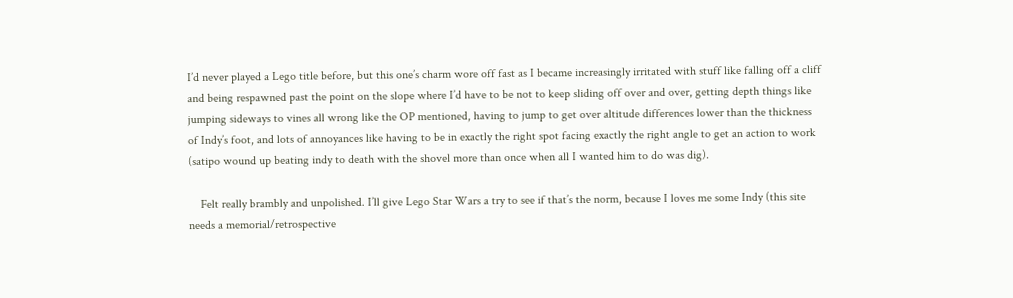I’d never played a Lego title before, but this one’s charm wore off fast as I became increasingly irritated with stuff like falling off a cliff and being respawned past the point on the slope where I’d have to be not to keep sliding off over and over, getting depth things like jumping sideways to vines all wrong like the OP mentioned, having to jump to get over altitude differences lower than the thickness of Indy’s foot, and lots of annoyances like having to be in exactly the right spot facing exactly the right angle to get an action to work (satipo wound up beating indy to death with the shovel more than once when all I wanted him to do was dig).

    Felt really brambly and unpolished. I’ll give Lego Star Wars a try to see if that’s the norm, because I loves me some Indy (this site needs a memorial/retrospective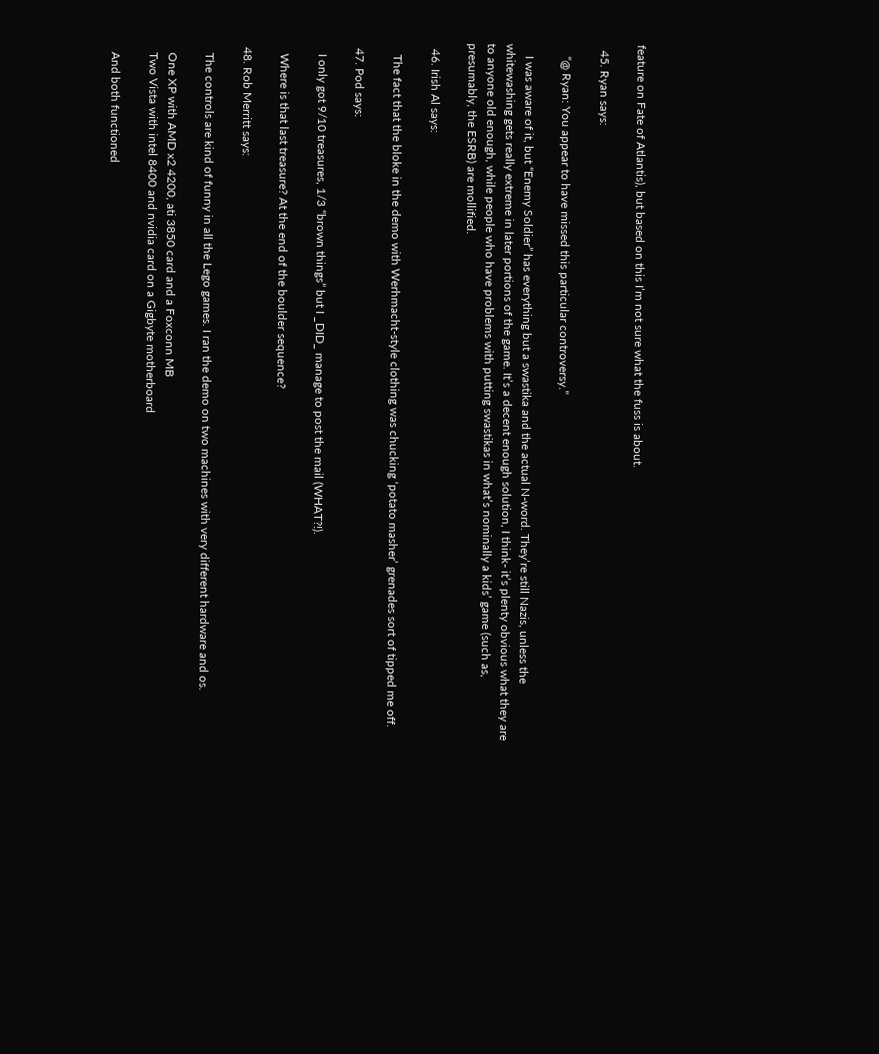feature on Fate of Atlantis), but based on this I’m not sure what the fuss is about.

  45. Ryan says:

    “@ Ryan: You appear to have missed this particular controversy.”

    I was aware of it, but “Enemy Soldier” has everything but a swastika and the actual N-word. They’re still Nazis, unless the whitewashing gets really extreme in later portions of the game. It’s a decent enough solution, I think- it’s plenty obvious what they are to anyone old enough, while people who have problems with putting swastikas in what’s nominally a kids’ game (such as, presumably, the ESRB) are mollified.

  46. Irish Al says:

    The fact that the bloke in the demo with Werhmacht-style clothing was chucking ‘potato masher’ grenades sort of tipped me off.

  47. Pod says:

    I only got 9/10 treasures, 1/3 “brown things” but I _DID_ manage to post the mail (WHAT?!).

    Where is that last treasure? At the end of the boulder sequence?

  48. Rob Merritt says:

    The controls are kind of funny in all the Lego games. I ran the demo on two machines with very different hardware and os.

    One XP with AMD x2 4200, ati 3850 card and a Foxconn MB
    Two Vista with intel 8400 and nvidia card on a Gigbyte motherboard

    And both functioned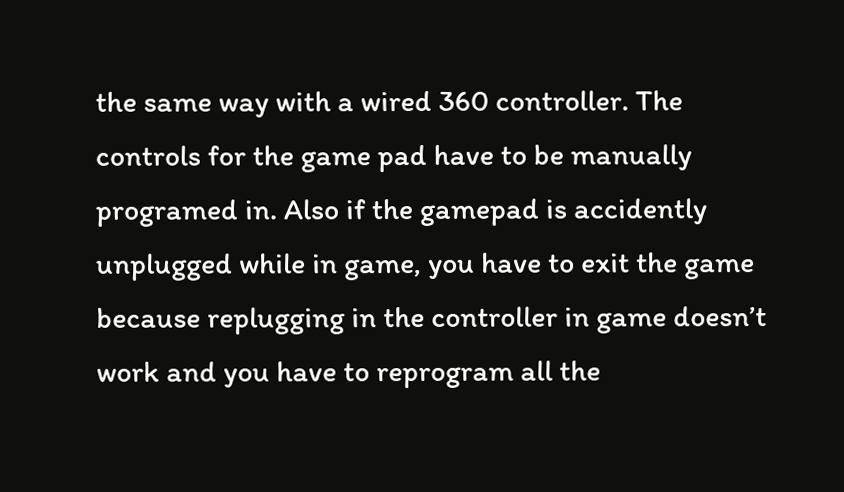the same way with a wired 360 controller. The controls for the game pad have to be manually programed in. Also if the gamepad is accidently unplugged while in game, you have to exit the game because replugging in the controller in game doesn’t work and you have to reprogram all the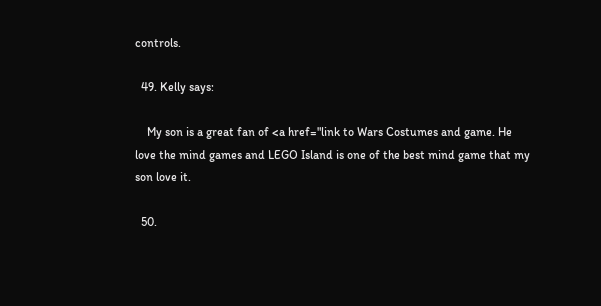controls.

  49. Kelly says:

    My son is a great fan of <a href="link to Wars Costumes and game. He love the mind games and LEGO Island is one of the best mind game that my son love it.

  50.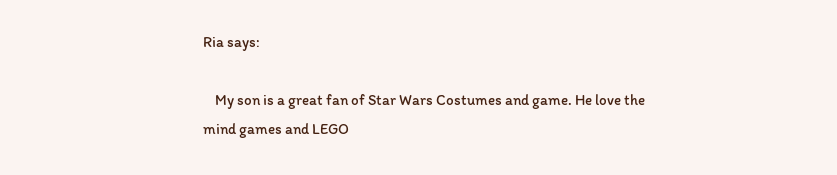Ria says:

    My son is a great fan of Star Wars Costumes and game. He love the mind games and LEGO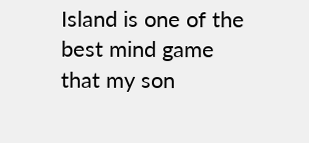Island is one of the best mind game that my son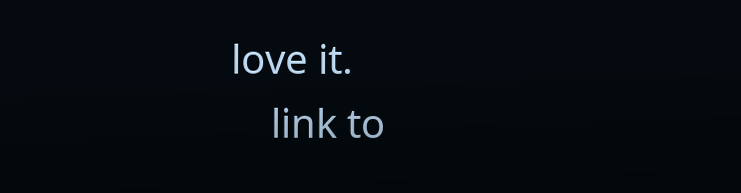love it.
    link to